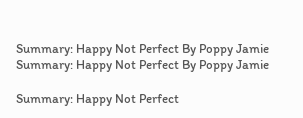Summary: Happy Not Perfect By Poppy Jamie
Summary: Happy Not Perfect By Poppy Jamie

Summary: Happy Not Perfect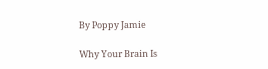By Poppy Jamie

Why Your Brain Is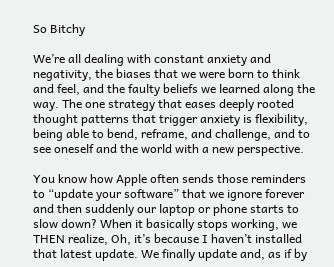So Bitchy

We’re all dealing with constant anxiety and negativity, the biases that we were born to think and feel, and the faulty beliefs we learned along the way. The one strategy that eases deeply rooted thought patterns that trigger anxiety is flexibility, being able to bend, reframe, and challenge, and to see oneself and the world with a new perspective.

You know how Apple often sends those reminders to “update your software” that we ignore forever and then suddenly our laptop or phone starts to slow down? When it basically stops working, we THEN realize, Oh, it’s because I haven’t installed that latest update. We finally update and, as if by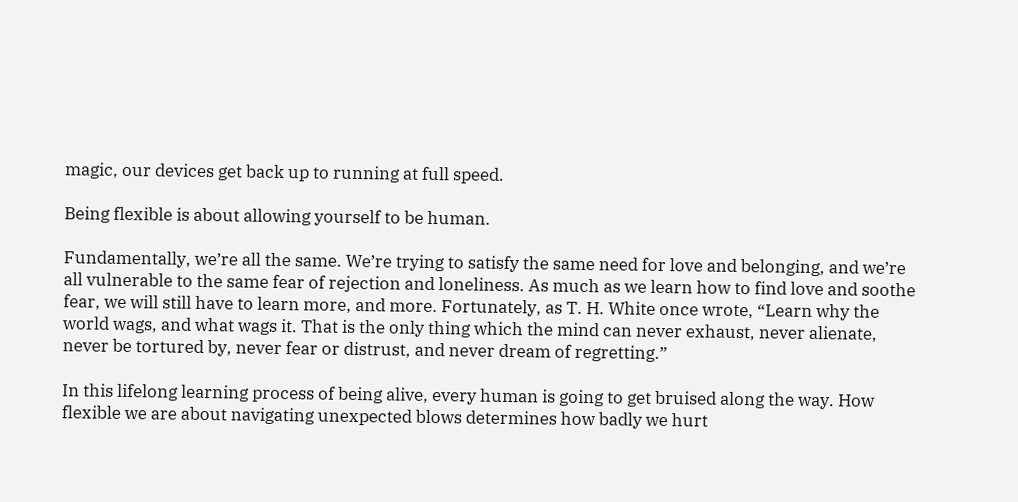magic, our devices get back up to running at full speed.

Being flexible is about allowing yourself to be human.

Fundamentally, we’re all the same. We’re trying to satisfy the same need for love and belonging, and we’re all vulnerable to the same fear of rejection and loneliness. As much as we learn how to find love and soothe fear, we will still have to learn more, and more. Fortunately, as T. H. White once wrote, “Learn why the world wags, and what wags it. That is the only thing which the mind can never exhaust, never alienate, never be tortured by, never fear or distrust, and never dream of regretting.”

In this lifelong learning process of being alive, every human is going to get bruised along the way. How flexible we are about navigating unexpected blows determines how badly we hurt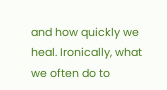and how quickly we heal. Ironically, what we often do to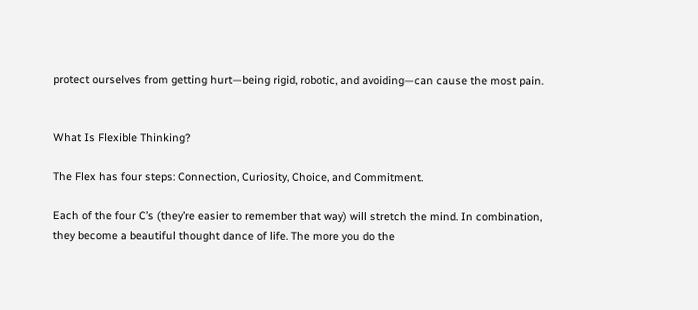protect ourselves from getting hurt—being rigid, robotic, and avoiding—can cause the most pain.


What Is Flexible Thinking?

The Flex has four steps: Connection, Curiosity, Choice, and Commitment.

Each of the four C’s (they’re easier to remember that way) will stretch the mind. In combination, they become a beautiful thought dance of life. The more you do the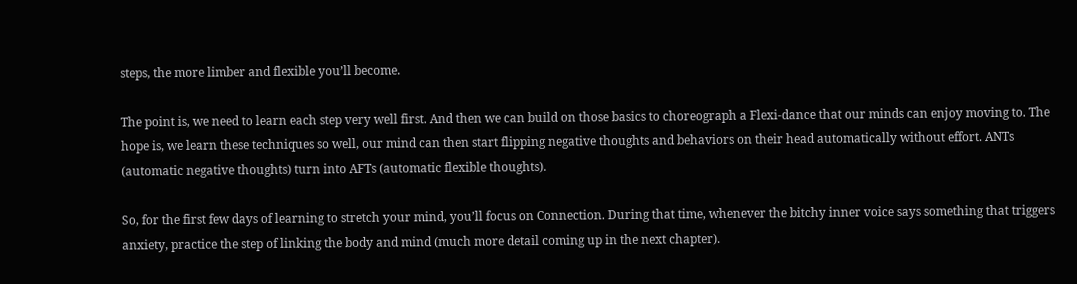steps, the more limber and flexible you’ll become.

The point is, we need to learn each step very well first. And then we can build on those basics to choreograph a Flexi-dance that our minds can enjoy moving to. The hope is, we learn these techniques so well, our mind can then start flipping negative thoughts and behaviors on their head automatically without effort. ANTs (automatic negative thoughts) turn into AFTs (automatic flexible thoughts).

So, for the first few days of learning to stretch your mind, you’ll focus on Connection. During that time, whenever the bitchy inner voice says something that triggers anxiety, practice the step of linking the body and mind (much more detail coming up in the next chapter).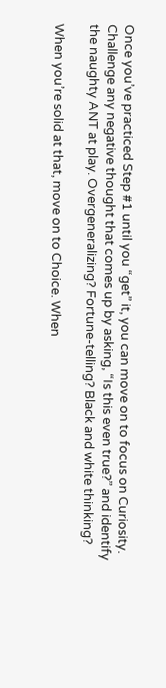Once you’ve practiced Step #1 until you “get” it, you can move on to focus on Curiosity. Challenge any negative thought that comes up by asking, “Is this even true?” and identify the naughty ANT at play. Overgeneralizing? Fortune-telling? Black and white thinking?

When you’re solid at that, move on to Choice. When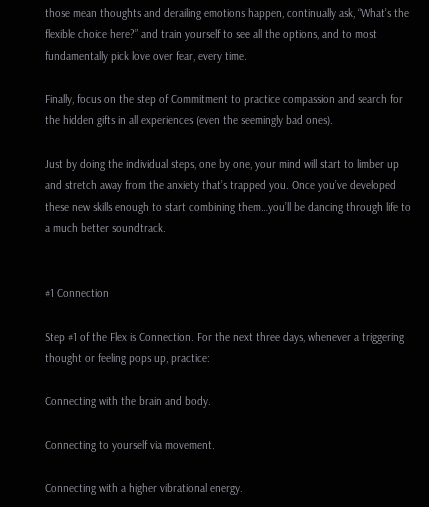those mean thoughts and derailing emotions happen, continually ask, “What’s the flexible choice here?” and train yourself to see all the options, and to most fundamentally pick love over fear, every time.

Finally, focus on the step of Commitment to practice compassion and search for the hidden gifts in all experiences (even the seemingly bad ones).

Just by doing the individual steps, one by one, your mind will start to limber up and stretch away from the anxiety that’s trapped you. Once you’ve developed these new skills enough to start combining them…you’ll be dancing through life to a much better soundtrack.


#1 Connection

Step #1 of the Flex is Connection. For the next three days, whenever a triggering thought or feeling pops up, practice:

Connecting with the brain and body.

Connecting to yourself via movement.

Connecting with a higher vibrational energy.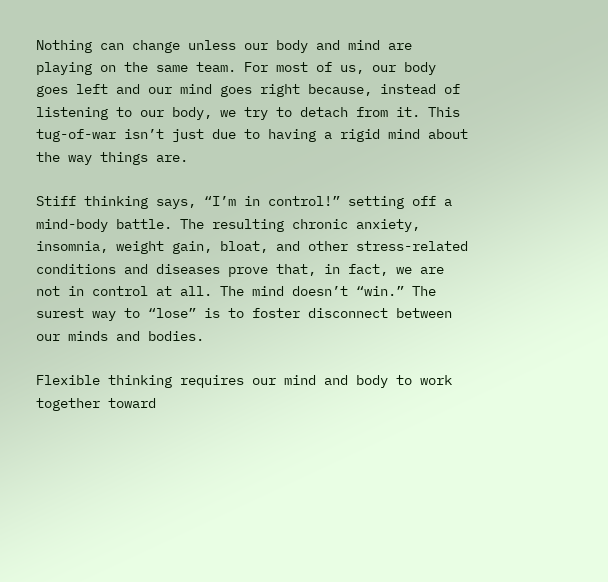Nothing can change unless our body and mind are playing on the same team. For most of us, our body goes left and our mind goes right because, instead of listening to our body, we try to detach from it. This tug-of-war isn’t just due to having a rigid mind about the way things are.

Stiff thinking says, “I’m in control!” setting off a mind-body battle. The resulting chronic anxiety, insomnia, weight gain, bloat, and other stress-related conditions and diseases prove that, in fact, we are not in control at all. The mind doesn’t “win.” The surest way to “lose” is to foster disconnect between our minds and bodies.

Flexible thinking requires our mind and body to work together toward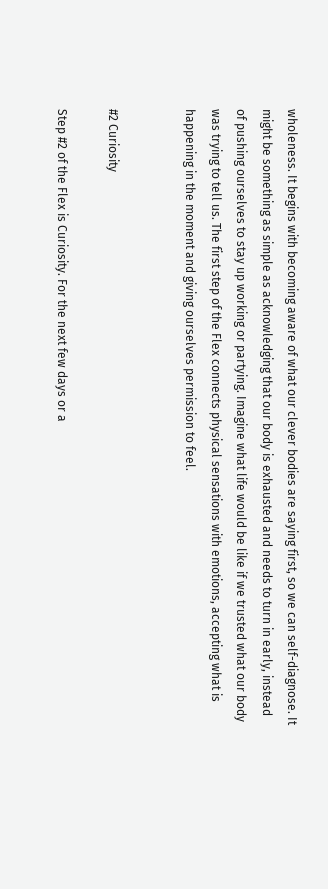wholeness. It begins with becoming aware of what our clever bodies are saying first, so we can self-diagnose. It might be something as simple as acknowledging that our body is exhausted and needs to turn in early, instead of pushing ourselves to stay up working or partying. Imagine what life would be like if we trusted what our body was trying to tell us. The first step of the Flex connects physical sensations with emotions, accepting what is happening in the moment and giving ourselves permission to feel.


#2 Curiosity

Step #2 of the Flex is Curiosity. For the next few days or a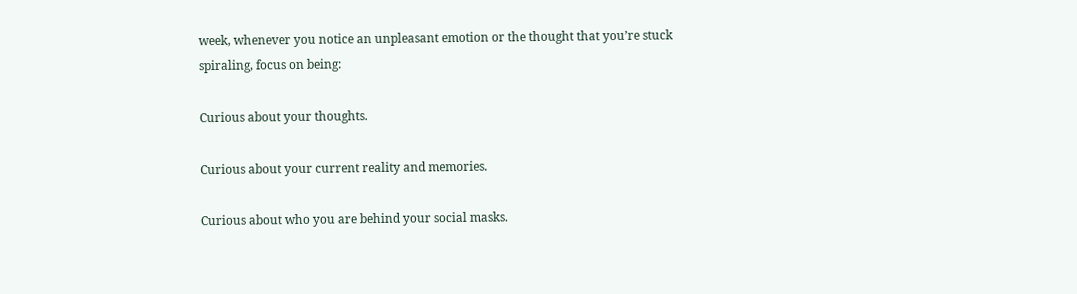week, whenever you notice an unpleasant emotion or the thought that you’re stuck spiraling, focus on being:

Curious about your thoughts.

Curious about your current reality and memories.

Curious about who you are behind your social masks.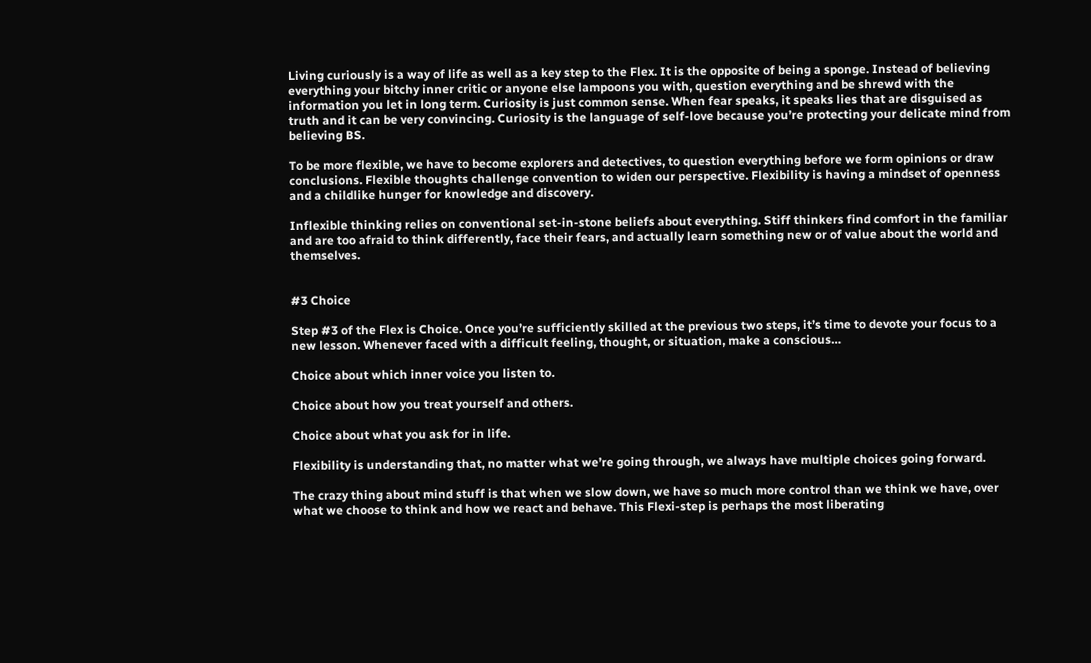Living curiously is a way of life as well as a key step to the Flex. It is the opposite of being a sponge. Instead of believing everything your bitchy inner critic or anyone else lampoons you with, question everything and be shrewd with the information you let in long term. Curiosity is just common sense. When fear speaks, it speaks lies that are disguised as truth and it can be very convincing. Curiosity is the language of self-love because you’re protecting your delicate mind from believing BS.

To be more flexible, we have to become explorers and detectives, to question everything before we form opinions or draw conclusions. Flexible thoughts challenge convention to widen our perspective. Flexibility is having a mindset of openness and a childlike hunger for knowledge and discovery.

Inflexible thinking relies on conventional set-in-stone beliefs about everything. Stiff thinkers find comfort in the familiar and are too afraid to think differently, face their fears, and actually learn something new or of value about the world and themselves.


#3 Choice

Step #3 of the Flex is Choice. Once you’re sufficiently skilled at the previous two steps, it’s time to devote your focus to a new lesson. Whenever faced with a difficult feeling, thought, or situation, make a conscious…

Choice about which inner voice you listen to.

Choice about how you treat yourself and others.

Choice about what you ask for in life.

Flexibility is understanding that, no matter what we’re going through, we always have multiple choices going forward.

The crazy thing about mind stuff is that when we slow down, we have so much more control than we think we have, over what we choose to think and how we react and behave. This Flexi-step is perhaps the most liberating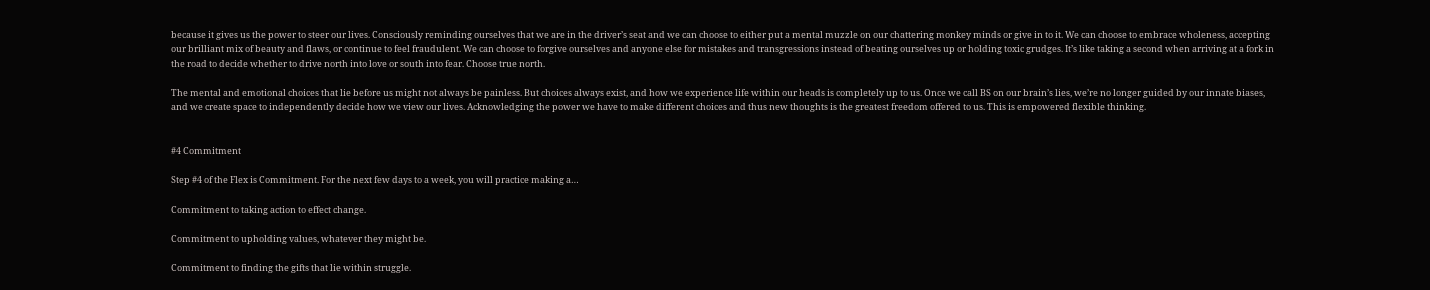because it gives us the power to steer our lives. Consciously reminding ourselves that we are in the driver’s seat and we can choose to either put a mental muzzle on our chattering monkey minds or give in to it. We can choose to embrace wholeness, accepting our brilliant mix of beauty and flaws, or continue to feel fraudulent. We can choose to forgive ourselves and anyone else for mistakes and transgressions instead of beating ourselves up or holding toxic grudges. It’s like taking a second when arriving at a fork in the road to decide whether to drive north into love or south into fear. Choose true north.

The mental and emotional choices that lie before us might not always be painless. But choices always exist, and how we experience life within our heads is completely up to us. Once we call BS on our brain’s lies, we’re no longer guided by our innate biases, and we create space to independently decide how we view our lives. Acknowledging the power we have to make different choices and thus new thoughts is the greatest freedom offered to us. This is empowered flexible thinking.


#4 Commitment

Step #4 of the Flex is Commitment. For the next few days to a week, you will practice making a…

Commitment to taking action to effect change.

Commitment to upholding values, whatever they might be.

Commitment to finding the gifts that lie within struggle.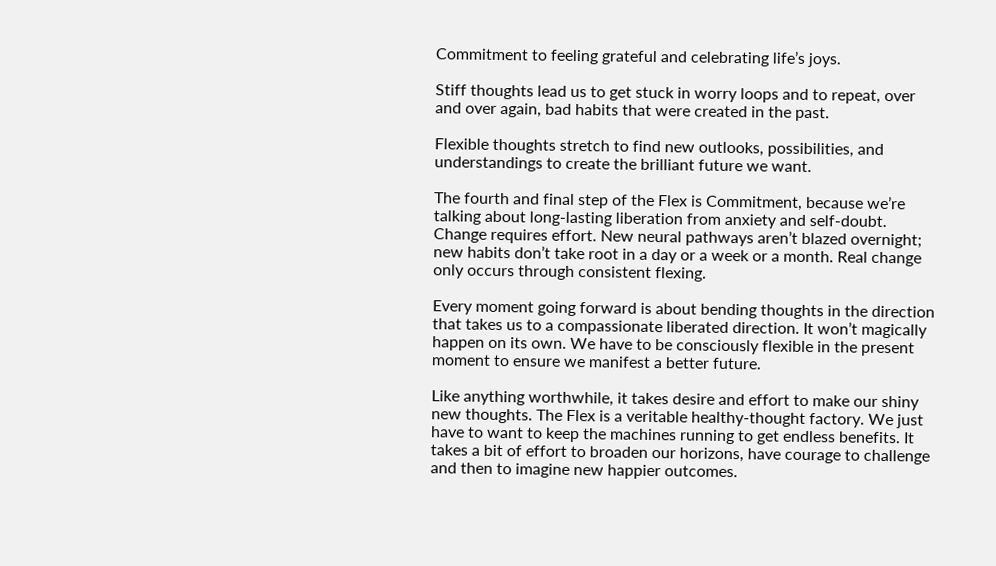Commitment to feeling grateful and celebrating life’s joys.

Stiff thoughts lead us to get stuck in worry loops and to repeat, over and over again, bad habits that were created in the past.

Flexible thoughts stretch to find new outlooks, possibilities, and understandings to create the brilliant future we want.

The fourth and final step of the Flex is Commitment, because we’re talking about long-lasting liberation from anxiety and self-doubt. Change requires effort. New neural pathways aren’t blazed overnight; new habits don’t take root in a day or a week or a month. Real change only occurs through consistent flexing.

Every moment going forward is about bending thoughts in the direction that takes us to a compassionate liberated direction. It won’t magically happen on its own. We have to be consciously flexible in the present moment to ensure we manifest a better future.

Like anything worthwhile, it takes desire and effort to make our shiny new thoughts. The Flex is a veritable healthy-thought factory. We just have to want to keep the machines running to get endless benefits. It takes a bit of effort to broaden our horizons, have courage to challenge and then to imagine new happier outcomes.